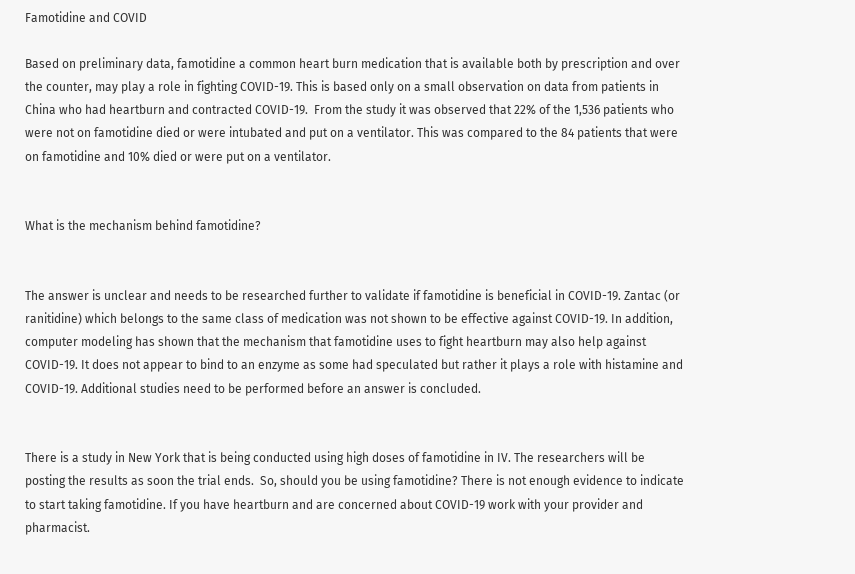Famotidine and COVID

Based on preliminary data, famotidine a common heart burn medication that is available both by prescription and over the counter, may play a role in fighting COVID-19. This is based only on a small observation on data from patients in China who had heartburn and contracted COVID-19.  From the study it was observed that 22% of the 1,536 patients who were not on famotidine died or were intubated and put on a ventilator. This was compared to the 84 patients that were on famotidine and 10% died or were put on a ventilator.


What is the mechanism behind famotidine?


The answer is unclear and needs to be researched further to validate if famotidine is beneficial in COVID-19. Zantac (or ranitidine) which belongs to the same class of medication was not shown to be effective against COVID-19. In addition, computer modeling has shown that the mechanism that famotidine uses to fight heartburn may also help against COVID-19. It does not appear to bind to an enzyme as some had speculated but rather it plays a role with histamine and COVID-19. Additional studies need to be performed before an answer is concluded.


There is a study in New York that is being conducted using high doses of famotidine in IV. The researchers will be posting the results as soon the trial ends.  So, should you be using famotidine? There is not enough evidence to indicate to start taking famotidine. If you have heartburn and are concerned about COVID-19 work with your provider and pharmacist.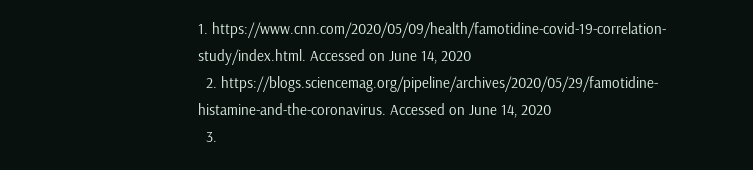1. https://www.cnn.com/2020/05/09/health/famotidine-covid-19-correlation-study/index.html. Accessed on June 14, 2020
  2. https://blogs.sciencemag.org/pipeline/archives/2020/05/29/famotidine-histamine-and-the-coronavirus. Accessed on June 14, 2020
  3.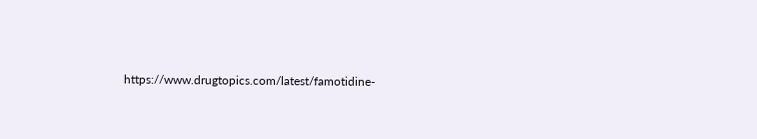https://www.drugtopics.com/latest/famotidine-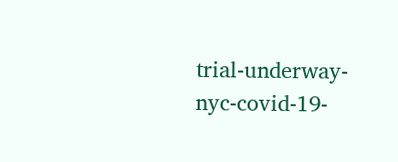trial-underway-nyc-covid-19-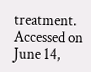treatment. Accessed on June 14,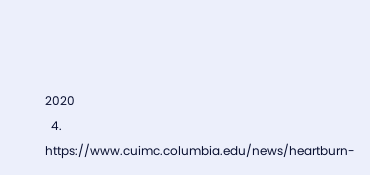2020
  4. https://www.cuimc.columbia.edu/news/heartburn-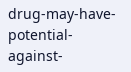drug-may-have-potential-against-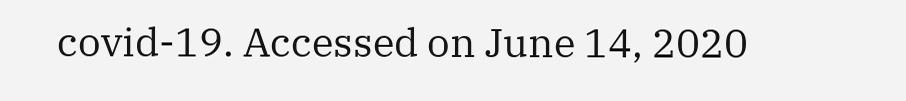covid-19. Accessed on June 14, 2020